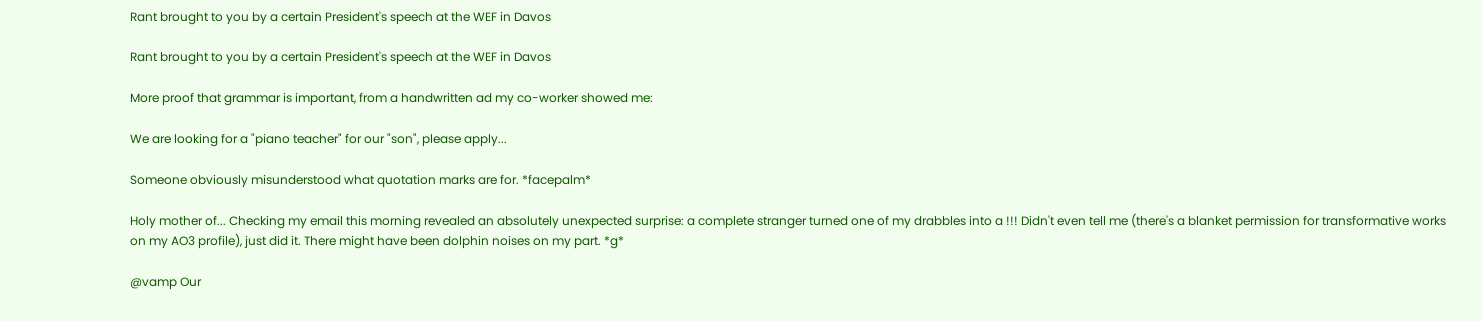Rant brought to you by a certain President's speech at the WEF in Davos

Rant brought to you by a certain President's speech at the WEF in Davos

More proof that grammar is important, from a handwritten ad my co-worker showed me:

We are looking for a "piano teacher" for our "son", please apply...

Someone obviously misunderstood what quotation marks are for. *facepalm*

Holy mother of... Checking my email this morning revealed an absolutely unexpected surprise: a complete stranger turned one of my drabbles into a !!! Didn't even tell me (there's a blanket permission for transformative works on my AO3 profile), just did it. There might have been dolphin noises on my part. *g*

@vamp Our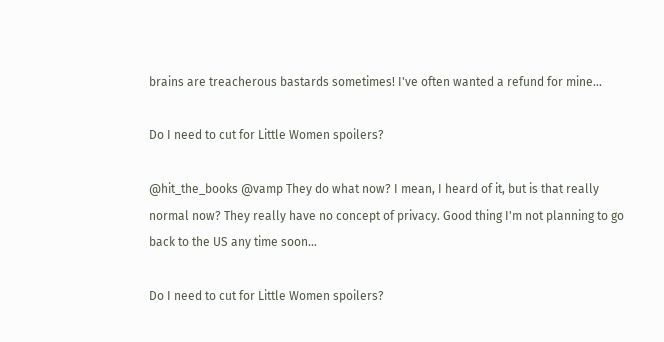brains are treacherous bastards sometimes! I've often wanted a refund for mine...

Do I need to cut for Little Women spoilers?

@hit_the_books @vamp They do what now? I mean, I heard of it, but is that really normal now? They really have no concept of privacy. Good thing I'm not planning to go back to the US any time soon...

Do I need to cut for Little Women spoilers?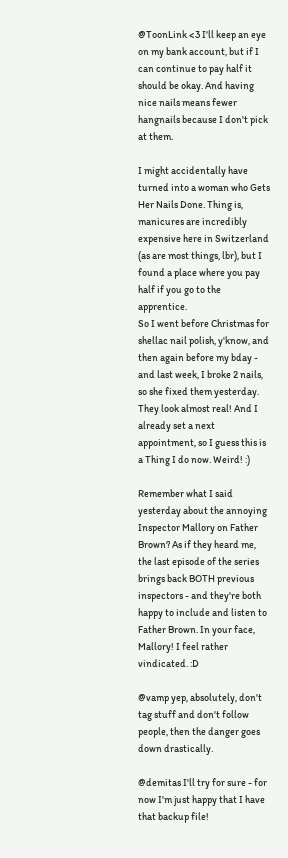@ToonLink <3 I'll keep an eye on my bank account, but if I can continue to pay half it should be okay. And having nice nails means fewer hangnails because I don't pick at them.

I might accidentally have turned into a woman who Gets Her Nails Done. Thing is, manicures are incredibly expensive here in Switzerland (as are most things, lbr), but I found a place where you pay half if you go to the apprentice.
So I went before Christmas for shellac nail polish, y'know, and then again before my bday - and last week, I broke 2 nails, so she fixed them yesterday. They look almost real! And I already set a next appointment, so I guess this is a Thing I do now. Weird! :)

Remember what I said yesterday about the annoying Inspector Mallory on Father Brown? As if they heard me, the last episode of the series brings back BOTH previous inspectors - and they're both happy to include and listen to Father Brown. In your face, Mallory! I feel rather vindicated. :D

@vamp yep, absolutely, don't tag stuff and don't follow people, then the danger goes down drastically.

@demitas I'll try for sure - for now I'm just happy that I have that backup file!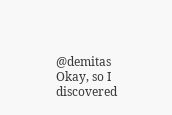@demitas Okay, so I discovered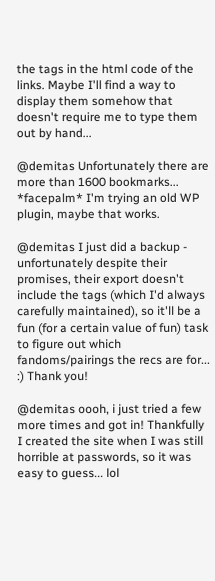the tags in the html code of the links. Maybe I'll find a way to display them somehow that doesn't require me to type them out by hand...

@demitas Unfortunately there are more than 1600 bookmarks... *facepalm* I'm trying an old WP plugin, maybe that works.

@demitas I just did a backup - unfortunately despite their promises, their export doesn't include the tags (which I'd always carefully maintained), so it'll be a fun (for a certain value of fun) task to figure out which fandoms/pairings the recs are for... :) Thank you!

@demitas oooh, i just tried a few more times and got in! Thankfully I created the site when I was still horrible at passwords, so it was easy to guess... lol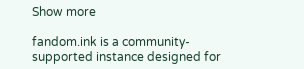Show more

fandom.ink is a community-supported instance designed for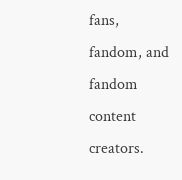fans, fandom, and fandom content creators.